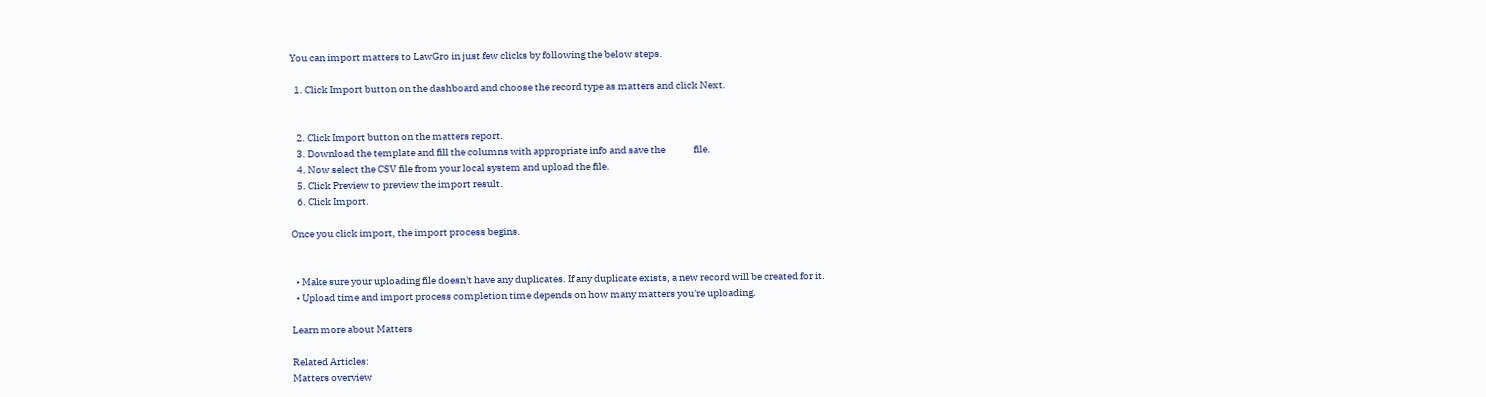You can import matters to LawGro in just few clicks by following the below steps.

  1. Click Import button on the dashboard and choose the record type as matters and click Next.


   2. Click Import button on the matters report.
   3. Download the template and fill the columns with appropriate info and save the              file.
   4. Now select the CSV file from your local system and upload the file.
   5. Click Preview to preview the import result.
   6. Click Import.

Once you click import, the import process begins.


  • Make sure your uploading file doesn't have any duplicates. If any duplicate exists, a new record will be created for it.
  • Upload time and import process completion time depends on how many matters you're uploading.

Learn more about Matters

Related Articles:
Matters overview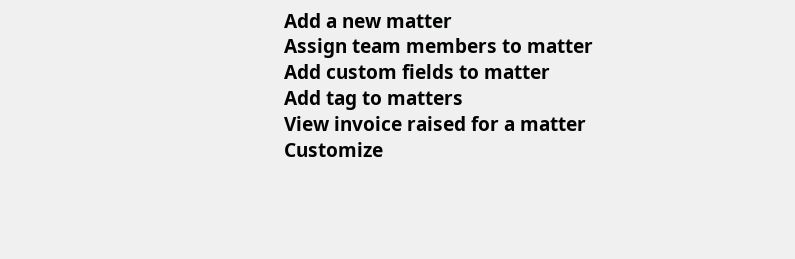Add a new matter
Assign team members to matter
Add custom fields to matter
Add tag to matters
View invoice raised for a matter
Customize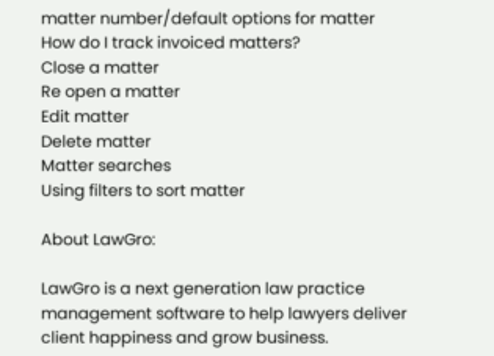matter number/default options for matter
How do I track invoiced matters?
Close a matter
Re open a matter
Edit matter
Delete matter
Matter searches
Using filters to sort matter

About LawGro:

LawGro is a next generation law practice management software to help lawyers deliver client happiness and grow business.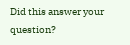Did this answer your question?